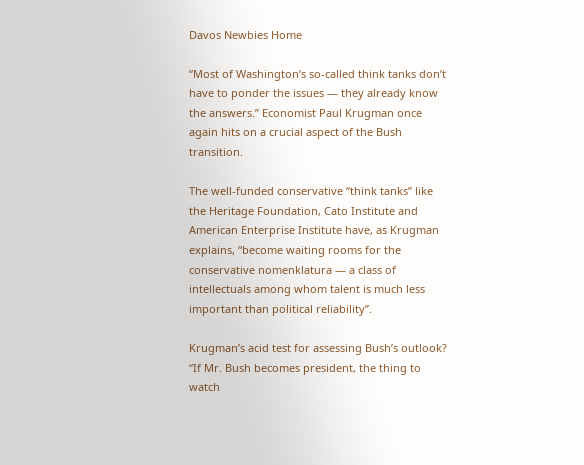Davos Newbies Home

“Most of Washington’s so-called think tanks don’t have to ponder the issues — they already know the answers.” Economist Paul Krugman once again hits on a crucial aspect of the Bush transition.

The well-funded conservative “think tanks” like the Heritage Foundation, Cato Institute and American Enterprise Institute have, as Krugman explains, “become waiting rooms for the conservative nomenklatura — a class of intellectuals among whom talent is much less important than political reliability”.

Krugman’s acid test for assessing Bush’s outlook? “If Mr. Bush becomes president, the thing to watch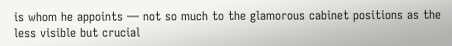is whom he appoints — not so much to the glamorous cabinet positions as the less visible but crucial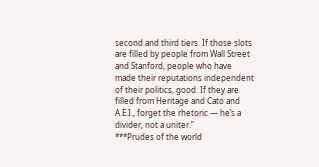second and third tiers. If those slots are filled by people from Wall Street and Stanford, people who have made their reputations independent of their politics, good. If they are filled from Heritage and Cato and A.E.I., forget the rhetoric — he’s a divider, not a uniter.”
***Prudes of the world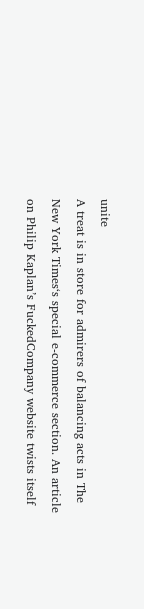unite
A treat is in store for admirers of balancing acts in The New York Times‘s special e-commerce section. An article on Philip Kaplan’s FuckedCompany website twists itself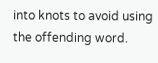into knots to avoid using the offending word.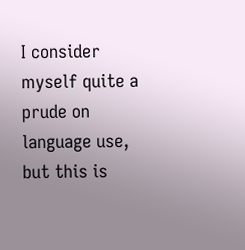I consider myself quite a prude on language use, but this is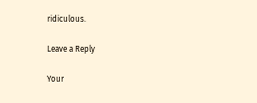ridiculous.

Leave a Reply

Your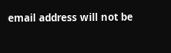email address will not be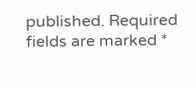published. Required fields are marked *